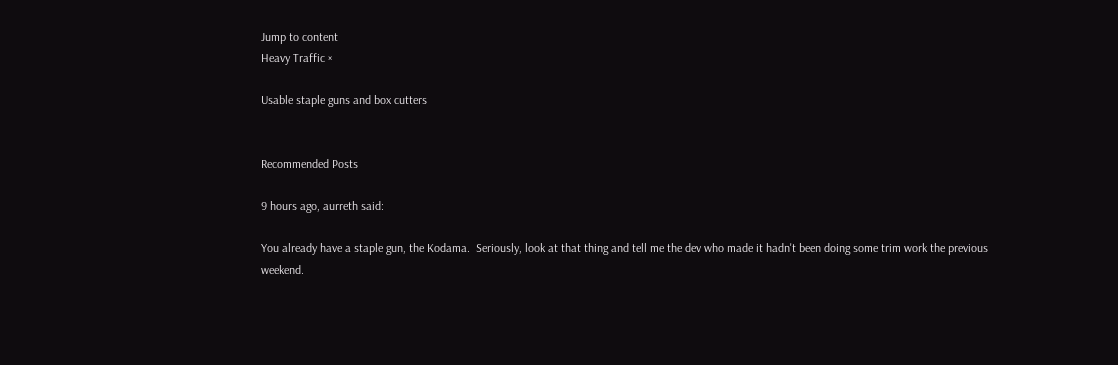Jump to content
Heavy Traffic ×

Usable staple guns and box cutters


Recommended Posts

9 hours ago, aurreth said:

You already have a staple gun, the Kodama.  Seriously, look at that thing and tell me the dev who made it hadn't been doing some trim work the previous weekend.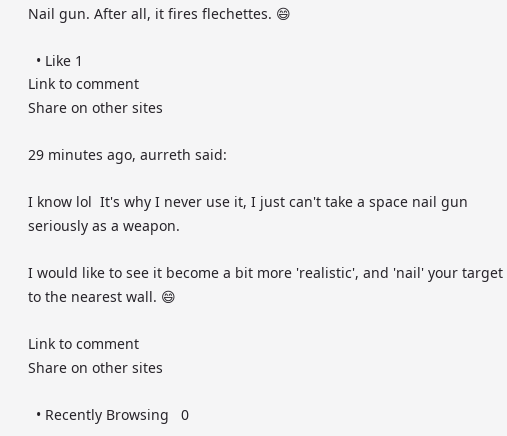Nail gun. After all, it fires flechettes. 😄

  • Like 1
Link to comment
Share on other sites

29 minutes ago, aurreth said:

I know lol  It's why I never use it, I just can't take a space nail gun seriously as a weapon.

I would like to see it become a bit more 'realistic', and 'nail' your target to the nearest wall. 😄

Link to comment
Share on other sites

  • Recently Browsing   0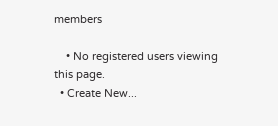members

    • No registered users viewing this page.
  • Create New...